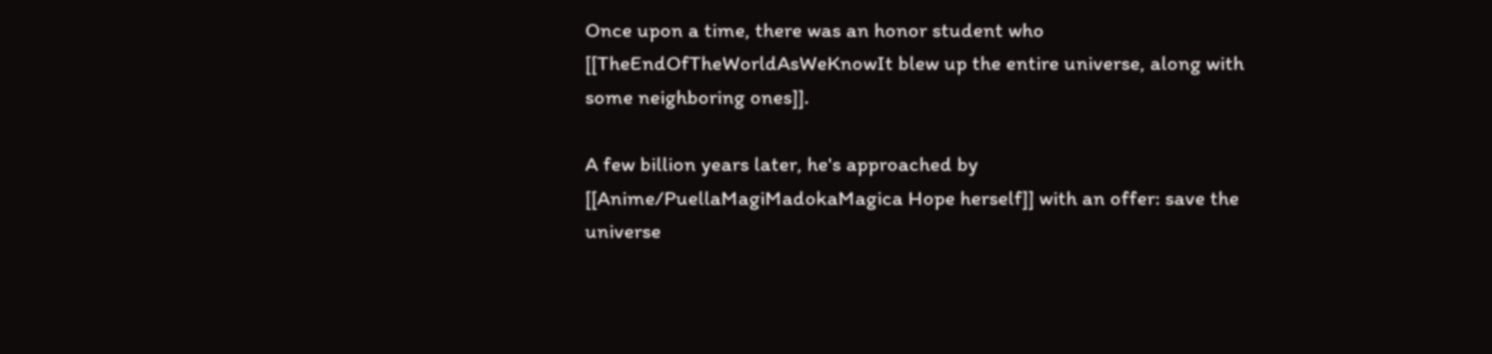Once upon a time, there was an honor student who [[TheEndOfTheWorldAsWeKnowIt blew up the entire universe, along with some neighboring ones]].

A few billion years later, he's approached by [[Anime/PuellaMagiMadokaMagica Hope herself]] with an offer: save the universe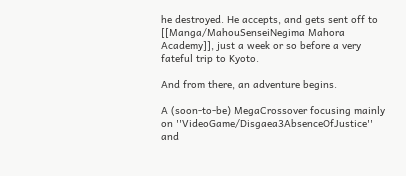he destroyed. He accepts, and gets sent off to [[Manga/MahouSenseiNegima Mahora Academy]], just a week or so before a very fateful trip to Kyoto.

And from there, an adventure begins.

A (soon-to-be) MegaCrossover focusing mainly on ''VideoGame/Disgaea3AbsenceOfJustice'' and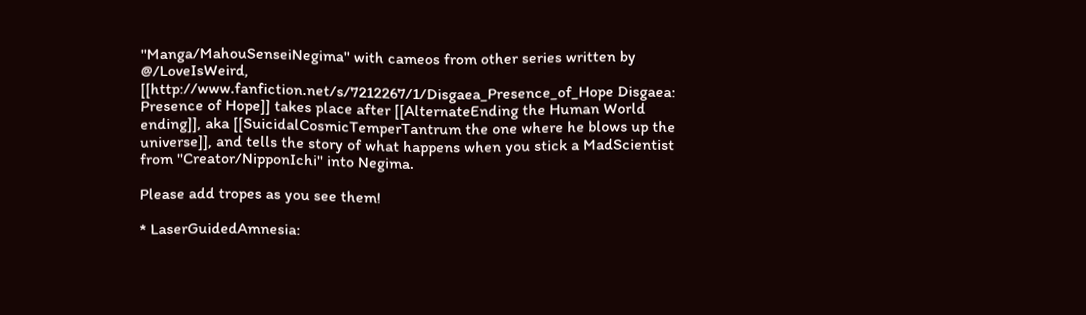''Manga/MahouSenseiNegima'' with cameos from other series written by @/LoveIsWeird, [[http://www.fanfiction.net/s/7212267/1/Disgaea_Presence_of_Hope Disgaea: Presence of Hope]] takes place after [[AlternateEnding the Human World ending]], aka [[SuicidalCosmicTemperTantrum the one where he blows up the universe]], and tells the story of what happens when you stick a MadScientist from ''Creator/NipponIchi'' into Negima.

Please add tropes as you see them!

* LaserGuidedAmnesia: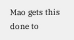Mao gets this done to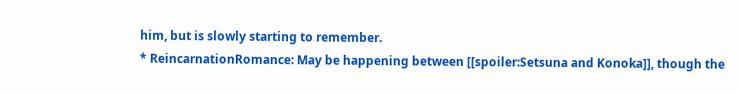him, but is slowly starting to remember.
* ReincarnationRomance: May be happening between [[spoiler:Setsuna and Konoka]], though the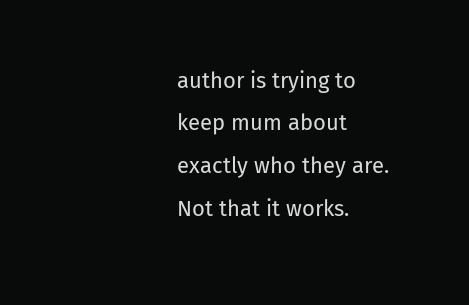author is trying to keep mum about exactly who they are. Not that it works.